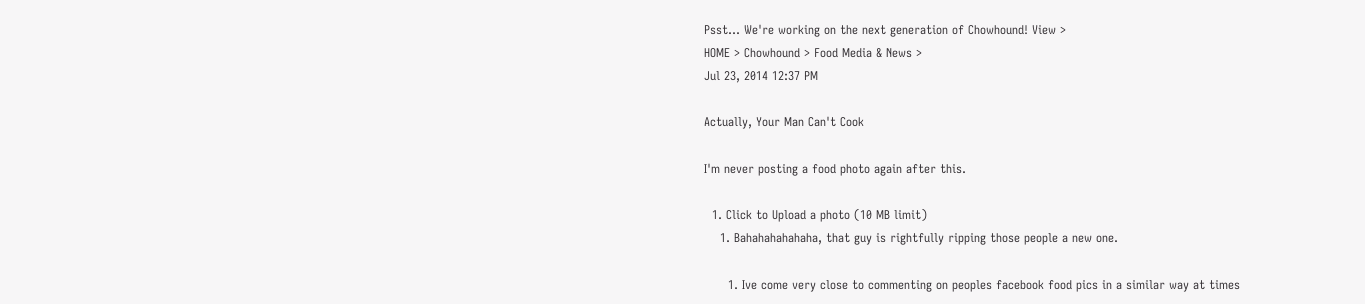Psst... We're working on the next generation of Chowhound! View >
HOME > Chowhound > Food Media & News >
Jul 23, 2014 12:37 PM

Actually, Your Man Can't Cook

I'm never posting a food photo again after this.

  1. Click to Upload a photo (10 MB limit)
    1. Bahahahahahaha, that guy is rightfully ripping those people a new one.

      1. Ive come very close to commenting on peoples facebook food pics in a similar way at times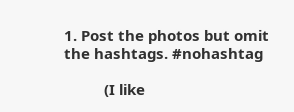1. Post the photos but omit the hashtags. #nohashtag

          (I like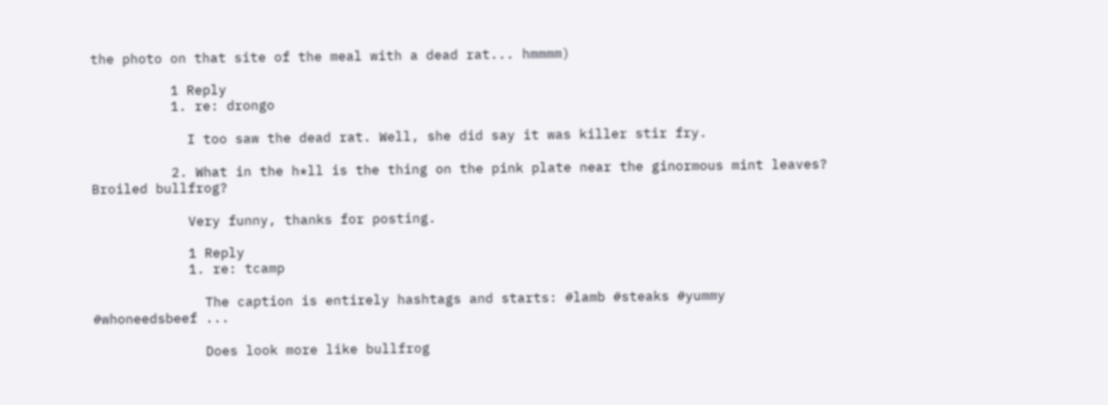the photo on that site of the meal with a dead rat... hmmmm)

          1 Reply
          1. re: drongo

            I too saw the dead rat. Well, she did say it was killer stir fry.

          2. What in the h*ll is the thing on the pink plate near the ginormous mint leaves? Broiled bullfrog?

            Very funny, thanks for posting.

            1 Reply
            1. re: tcamp

              The caption is entirely hashtags and starts: #lamb #steaks #yummy #whoneedsbeef ...

              Does look more like bullfrog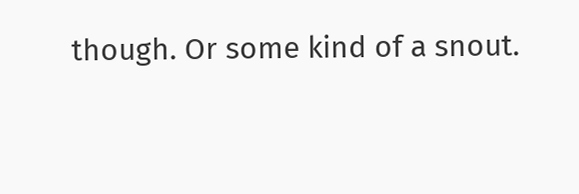though. Or some kind of a snout.